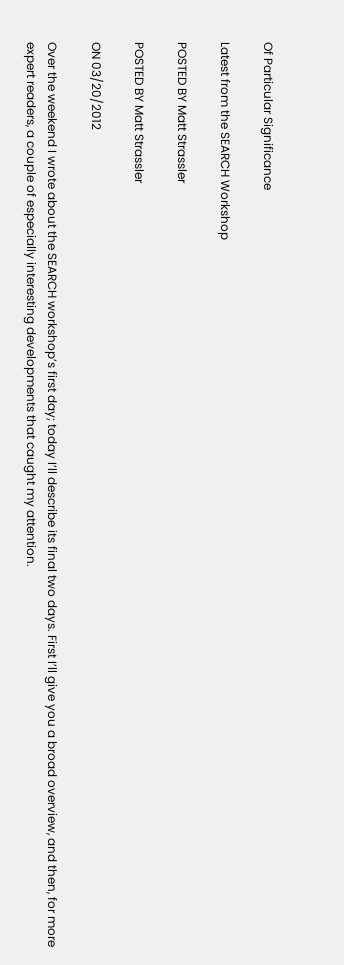Of Particular Significance

Latest from the SEARCH Workshop

POSTED BY Matt Strassler

POSTED BY Matt Strassler

ON 03/20/2012

Over the weekend I wrote about the SEARCH workshop’s first day; today I’ll describe its final two days. First I’ll give you a broad overview, and then, for more expert readers, a couple of especially interesting developments that caught my attention.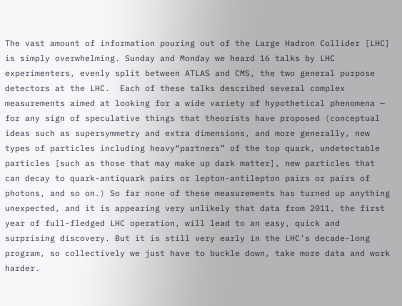The vast amount of information pouring out of the Large Hadron Collider [LHC] is simply overwhelming. Sunday and Monday we heard 16 talks by LHC experimenters, evenly split between ATLAS and CMS, the two general purpose detectors at the LHC.  Each of these talks described several complex measurements aimed at looking for a wide variety of hypothetical phenomena — for any sign of speculative things that theorists have proposed (conceptual ideas such as supersymmetry and extra dimensions, and more generally, new types of particles including heavy“partners” of the top quark, undetectable particles [such as those that may make up dark matter], new particles that can decay to quark-antiquark pairs or lepton-antilepton pairs or pairs of photons, and so on.) So far none of these measurements has turned up anything unexpected, and it is appearing very unlikely that data from 2011, the first year of full-fledged LHC operation, will lead to an easy, quick and surprising discovery. But it is still very early in the LHC’s decade-long program, so collectively we just have to buckle down, take more data and work harder.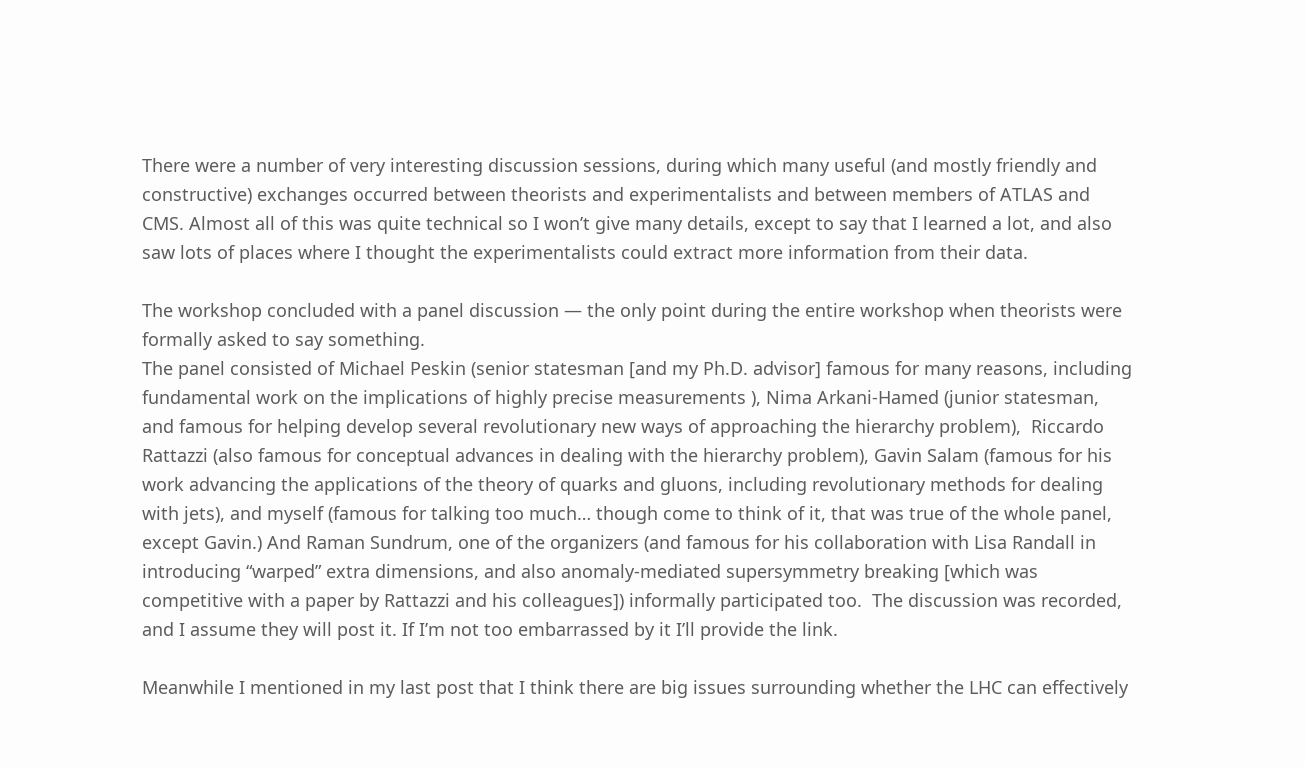There were a number of very interesting discussion sessions, during which many useful (and mostly friendly and constructive) exchanges occurred between theorists and experimentalists and between members of ATLAS and CMS. Almost all of this was quite technical so I won’t give many details, except to say that I learned a lot, and also saw lots of places where I thought the experimentalists could extract more information from their data.

The workshop concluded with a panel discussion — the only point during the entire workshop when theorists were formally asked to say something.
The panel consisted of Michael Peskin (senior statesman [and my Ph.D. advisor] famous for many reasons, including fundamental work on the implications of highly precise measurements ), Nima Arkani-Hamed (junior statesman, and famous for helping develop several revolutionary new ways of approaching the hierarchy problem),  Riccardo Rattazzi (also famous for conceptual advances in dealing with the hierarchy problem), Gavin Salam (famous for his work advancing the applications of the theory of quarks and gluons, including revolutionary methods for dealing with jets), and myself (famous for talking too much… though come to think of it, that was true of the whole panel, except Gavin.) And Raman Sundrum, one of the organizers (and famous for his collaboration with Lisa Randall in introducing “warped” extra dimensions, and also anomaly-mediated supersymmetry breaking [which was competitive with a paper by Rattazzi and his colleagues]) informally participated too.  The discussion was recorded, and I assume they will post it. If I’m not too embarrassed by it I’ll provide the link.

Meanwhile I mentioned in my last post that I think there are big issues surrounding whether the LHC can effectively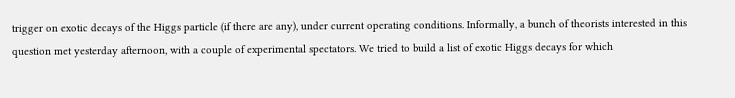trigger on exotic decays of the Higgs particle (if there are any), under current operating conditions. Informally, a bunch of theorists interested in this question met yesterday afternoon, with a couple of experimental spectators. We tried to build a list of exotic Higgs decays for which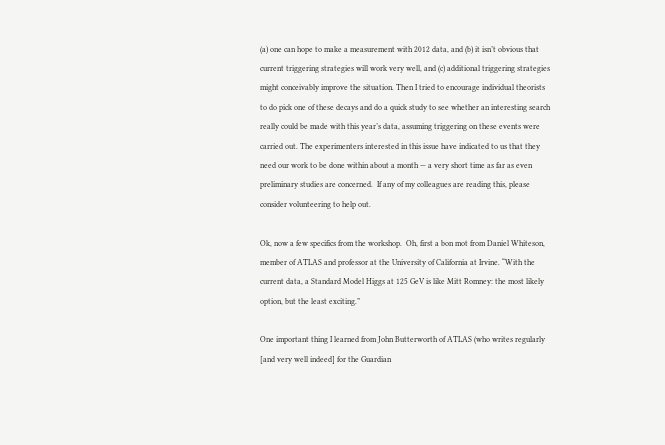(a) one can hope to make a measurement with 2012 data, and (b) it isn’t obvious that current triggering strategies will work very well, and (c) additional triggering strategies might conceivably improve the situation. Then I tried to encourage individual theorists to do pick one of these decays and do a quick study to see whether an interesting search really could be made with this year’s data, assuming triggering on these events were carried out. The experimenters interested in this issue have indicated to us that they need our work to be done within about a month — a very short time as far as even preliminary studies are concerned.  If any of my colleagues are reading this, please consider volunteering to help out.

Ok, now a few specifics from the workshop.  Oh, first a bon mot from Daniel Whiteson, member of ATLAS and professor at the University of California at Irvine. “With the current data, a Standard Model Higgs at 125 GeV is like Mitt Romney: the most likely option, but the least exciting.”

One important thing I learned from John Butterworth of ATLAS (who writes regularly [and very well indeed] for the Guardian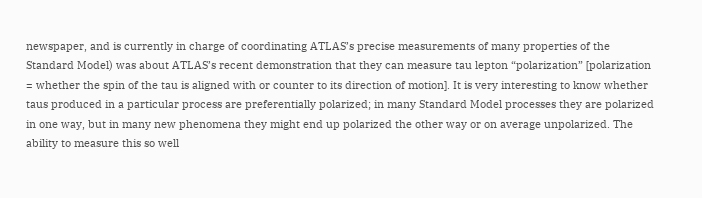newspaper, and is currently in charge of coordinating ATLAS’s precise measurements of many properties of the Standard Model) was about ATLAS’s recent demonstration that they can measure tau lepton “polarization” [polarization = whether the spin of the tau is aligned with or counter to its direction of motion]. It is very interesting to know whether taus produced in a particular process are preferentially polarized; in many Standard Model processes they are polarized in one way, but in many new phenomena they might end up polarized the other way or on average unpolarized. The ability to measure this so well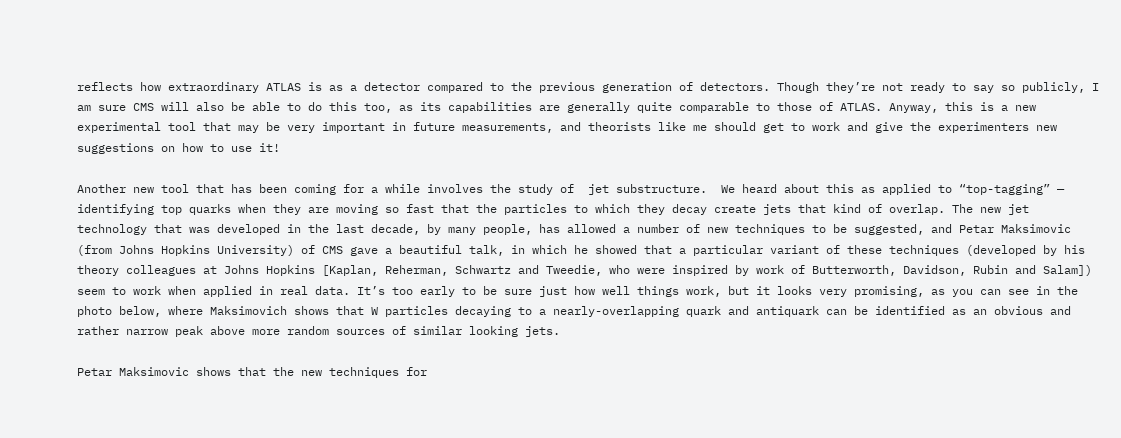reflects how extraordinary ATLAS is as a detector compared to the previous generation of detectors. Though they’re not ready to say so publicly, I am sure CMS will also be able to do this too, as its capabilities are generally quite comparable to those of ATLAS. Anyway, this is a new experimental tool that may be very important in future measurements, and theorists like me should get to work and give the experimenters new suggestions on how to use it!

Another new tool that has been coming for a while involves the study of  jet substructure.  We heard about this as applied to “top-tagging” — identifying top quarks when they are moving so fast that the particles to which they decay create jets that kind of overlap. The new jet technology that was developed in the last decade, by many people, has allowed a number of new techniques to be suggested, and Petar Maksimovic (from Johns Hopkins University) of CMS gave a beautiful talk, in which he showed that a particular variant of these techniques (developed by his theory colleagues at Johns Hopkins [Kaplan, Reherman, Schwartz and Tweedie, who were inspired by work of Butterworth, Davidson, Rubin and Salam]) seem to work when applied in real data. It’s too early to be sure just how well things work, but it looks very promising, as you can see in the photo below, where Maksimovich shows that W particles decaying to a nearly-overlapping quark and antiquark can be identified as an obvious and rather narrow peak above more random sources of similar looking jets.

Petar Maksimovic shows that the new techniques for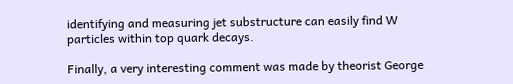identifying and measuring jet substructure can easily find W particles within top quark decays.

Finally, a very interesting comment was made by theorist George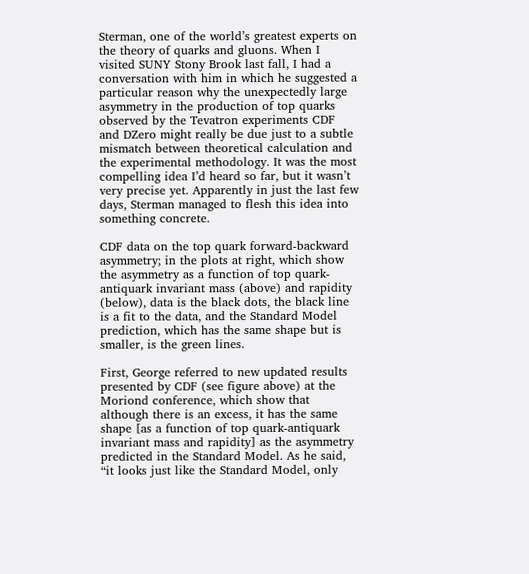Sterman, one of the world’s greatest experts on the theory of quarks and gluons. When I visited SUNY Stony Brook last fall, I had a conversation with him in which he suggested a particular reason why the unexpectedly large asymmetry in the production of top quarks observed by the Tevatron experiments CDF and DZero might really be due just to a subtle mismatch between theoretical calculation and the experimental methodology. It was the most compelling idea I’d heard so far, but it wasn’t very precise yet. Apparently in just the last few days, Sterman managed to flesh this idea into something concrete.

CDF data on the top quark forward-backward asymmetry; in the plots at right, which show the asymmetry as a function of top quark-antiquark invariant mass (above) and rapidity (below), data is the black dots, the black line is a fit to the data, and the Standard Model prediction, which has the same shape but is smaller, is the green lines.

First, George referred to new updated results presented by CDF (see figure above) at the Moriond conference, which show that although there is an excess, it has the same shape [as a function of top quark-antiquark invariant mass and rapidity] as the asymmetry predicted in the Standard Model. As he said, “it looks just like the Standard Model, only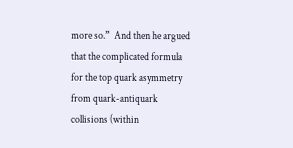more so.”  And then he argued that the complicated formula for the top quark asymmetry from quark-antiquark collisions (within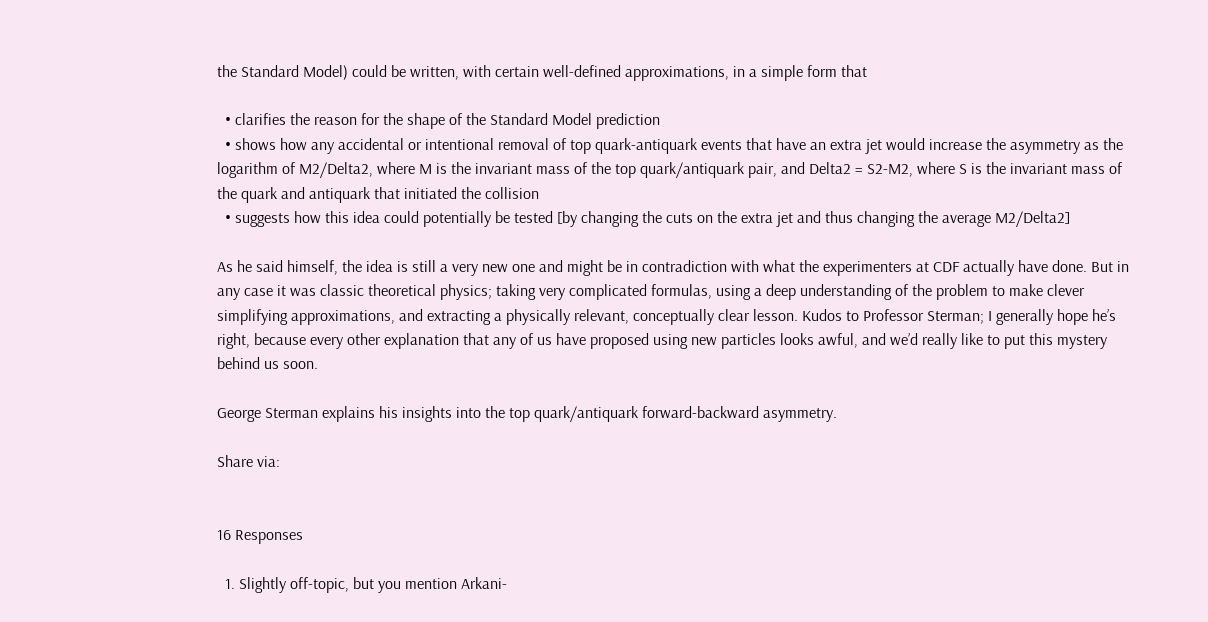the Standard Model) could be written, with certain well-defined approximations, in a simple form that

  • clarifies the reason for the shape of the Standard Model prediction
  • shows how any accidental or intentional removal of top quark-antiquark events that have an extra jet would increase the asymmetry as the logarithm of M2/Delta2, where M is the invariant mass of the top quark/antiquark pair, and Delta2 = S2-M2, where S is the invariant mass of the quark and antiquark that initiated the collision
  • suggests how this idea could potentially be tested [by changing the cuts on the extra jet and thus changing the average M2/Delta2]

As he said himself, the idea is still a very new one and might be in contradiction with what the experimenters at CDF actually have done. But in any case it was classic theoretical physics; taking very complicated formulas, using a deep understanding of the problem to make clever simplifying approximations, and extracting a physically relevant, conceptually clear lesson. Kudos to Professor Sterman; I generally hope he’s right, because every other explanation that any of us have proposed using new particles looks awful, and we’d really like to put this mystery behind us soon.

George Sterman explains his insights into the top quark/antiquark forward-backward asymmetry.

Share via:


16 Responses

  1. Slightly off-topic, but you mention Arkani-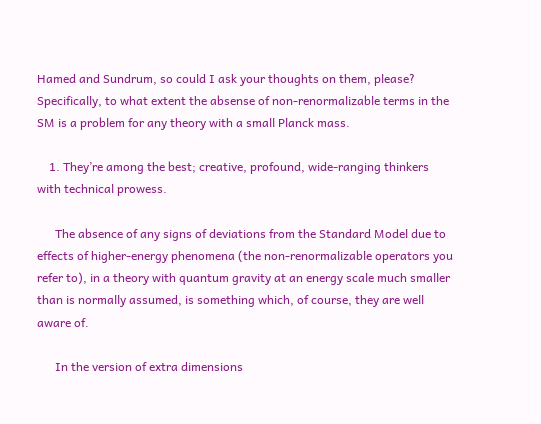Hamed and Sundrum, so could I ask your thoughts on them, please? Specifically, to what extent the absense of non-renormalizable terms in the SM is a problem for any theory with a small Planck mass.

    1. They’re among the best; creative, profound, wide-ranging thinkers with technical prowess.

      The absence of any signs of deviations from the Standard Model due to effects of higher-energy phenomena (the non-renormalizable operators you refer to), in a theory with quantum gravity at an energy scale much smaller than is normally assumed, is something which, of course, they are well aware of.

      In the version of extra dimensions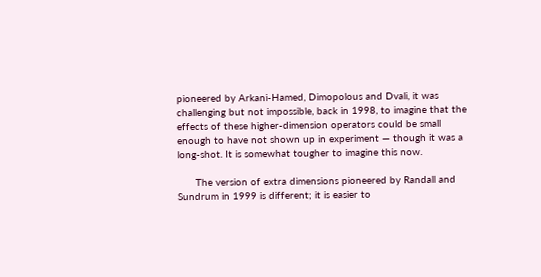pioneered by Arkani-Hamed, Dimopolous and Dvali, it was challenging but not impossible, back in 1998, to imagine that the effects of these higher-dimension operators could be small enough to have not shown up in experiment — though it was a long-shot. It is somewhat tougher to imagine this now.

      The version of extra dimensions pioneered by Randall and Sundrum in 1999 is different; it is easier to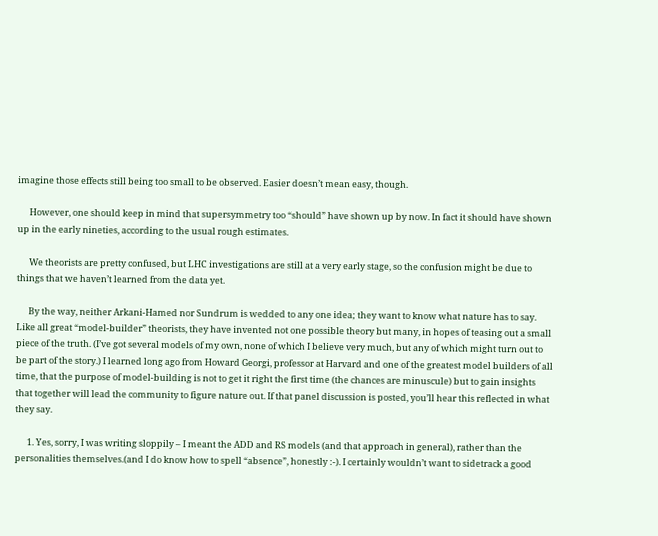imagine those effects still being too small to be observed. Easier doesn’t mean easy, though.

      However, one should keep in mind that supersymmetry too “should” have shown up by now. In fact it should have shown up in the early nineties, according to the usual rough estimates.

      We theorists are pretty confused, but LHC investigations are still at a very early stage, so the confusion might be due to things that we haven’t learned from the data yet.

      By the way, neither Arkani-Hamed nor Sundrum is wedded to any one idea; they want to know what nature has to say. Like all great “model-builder” theorists, they have invented not one possible theory but many, in hopes of teasing out a small piece of the truth. (I’ve got several models of my own, none of which I believe very much, but any of which might turn out to be part of the story.) I learned long ago from Howard Georgi, professor at Harvard and one of the greatest model builders of all time, that the purpose of model-building is not to get it right the first time (the chances are minuscule) but to gain insights that together will lead the community to figure nature out. If that panel discussion is posted, you’ll hear this reflected in what they say.

      1. Yes, sorry, I was writing sloppily – I meant the ADD and RS models (and that approach in general), rather than the personalities themselves.(and I do know how to spell “absence”, honestly :-). I certainly wouldn’t want to sidetrack a good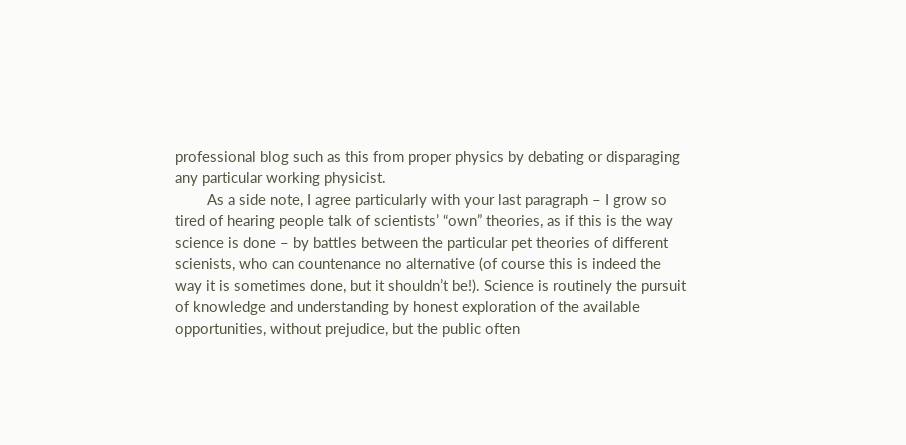professional blog such as this from proper physics by debating or disparaging any particular working physicist.
        As a side note, I agree particularly with your last paragraph – I grow so tired of hearing people talk of scientists’ “own” theories, as if this is the way science is done – by battles between the particular pet theories of different scienists, who can countenance no alternative (of course this is indeed the way it is sometimes done, but it shouldn’t be!). Science is routinely the pursuit of knowledge and understanding by honest exploration of the available opportunities, without prejudice, but the public often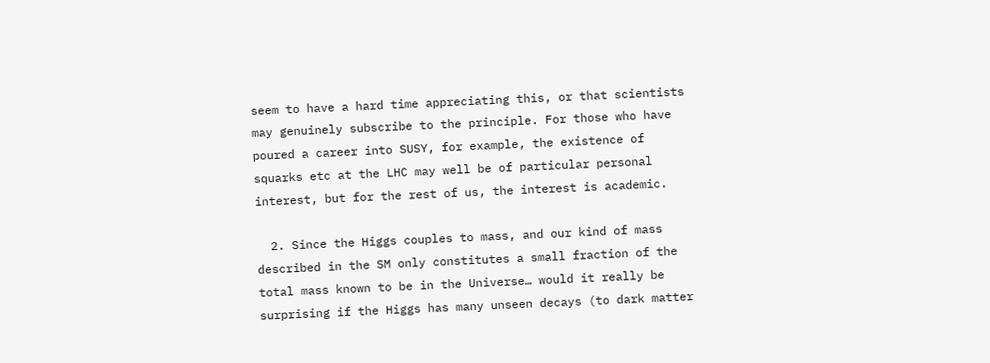seem to have a hard time appreciating this, or that scientists may genuinely subscribe to the principle. For those who have poured a career into SUSY, for example, the existence of squarks etc at the LHC may well be of particular personal interest, but for the rest of us, the interest is academic.

  2. Since the Higgs couples to mass, and our kind of mass described in the SM only constitutes a small fraction of the total mass known to be in the Universe… would it really be surprising if the Higgs has many unseen decays (to dark matter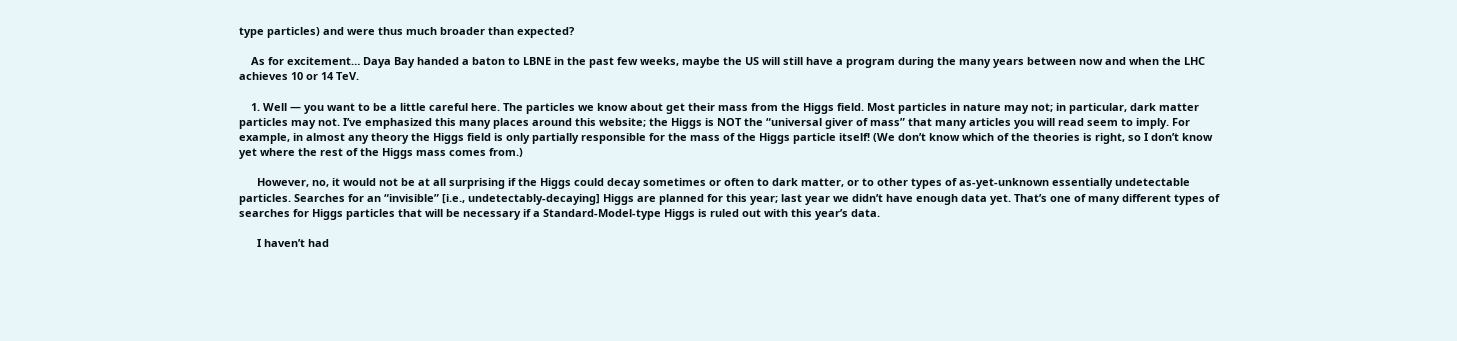type particles) and were thus much broader than expected?

    As for excitement… Daya Bay handed a baton to LBNE in the past few weeks, maybe the US will still have a program during the many years between now and when the LHC achieves 10 or 14 TeV.

    1. Well — you want to be a little careful here. The particles we know about get their mass from the Higgs field. Most particles in nature may not; in particular, dark matter particles may not. I’ve emphasized this many places around this website; the Higgs is NOT the “universal giver of mass” that many articles you will read seem to imply. For example, in almost any theory the Higgs field is only partially responsible for the mass of the Higgs particle itself! (We don’t know which of the theories is right, so I don’t know yet where the rest of the Higgs mass comes from.)

      However, no, it would not be at all surprising if the Higgs could decay sometimes or often to dark matter, or to other types of as-yet-unknown essentially undetectable particles. Searches for an “invisible” [i.e., undetectably-decaying] Higgs are planned for this year; last year we didn’t have enough data yet. That’s one of many different types of searches for Higgs particles that will be necessary if a Standard-Model-type Higgs is ruled out with this year’s data.

      I haven’t had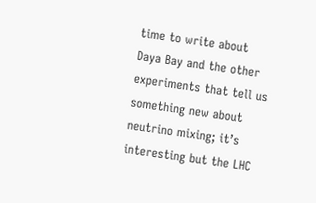time to write about Daya Bay and the other experiments that tell us something new about neutrino mixing; it’s interesting but the LHC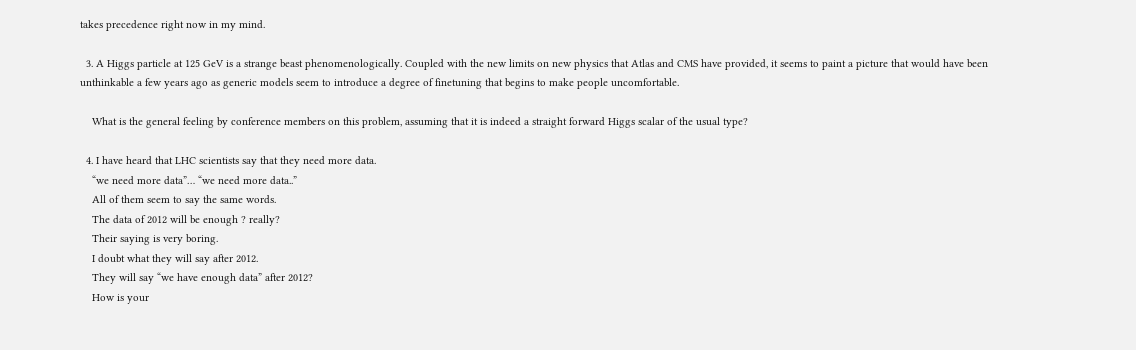takes precedence right now in my mind.

  3. A Higgs particle at 125 GeV is a strange beast phenomenologically. Coupled with the new limits on new physics that Atlas and CMS have provided, it seems to paint a picture that would have been unthinkable a few years ago as generic models seem to introduce a degree of finetuning that begins to make people uncomfortable.

    What is the general feeling by conference members on this problem, assuming that it is indeed a straight forward Higgs scalar of the usual type?

  4. I have heard that LHC scientists say that they need more data.
    “we need more data”… “we need more data..”
    All of them seem to say the same words.
    The data of 2012 will be enough ? really?
    Their saying is very boring.
    I doubt what they will say after 2012.
    They will say “we have enough data” after 2012?
    How is your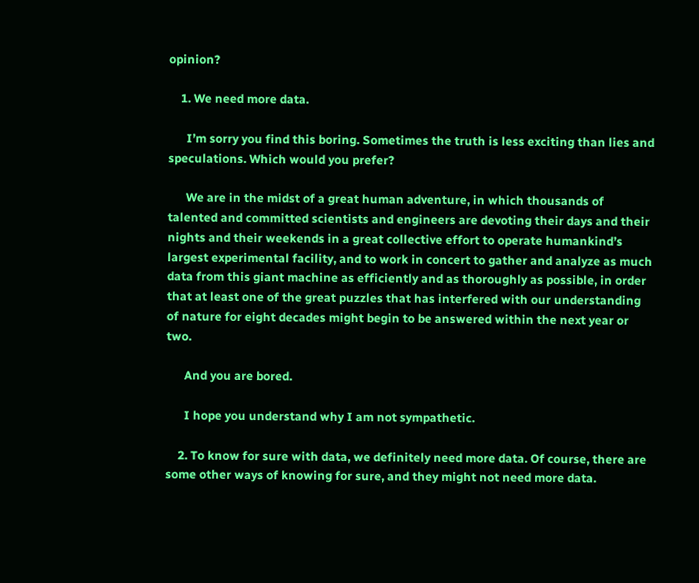opinion?

    1. We need more data.

      I’m sorry you find this boring. Sometimes the truth is less exciting than lies and speculations. Which would you prefer?

      We are in the midst of a great human adventure, in which thousands of talented and committed scientists and engineers are devoting their days and their nights and their weekends in a great collective effort to operate humankind’s largest experimental facility, and to work in concert to gather and analyze as much data from this giant machine as efficiently and as thoroughly as possible, in order that at least one of the great puzzles that has interfered with our understanding of nature for eight decades might begin to be answered within the next year or two.

      And you are bored.

      I hope you understand why I am not sympathetic.

    2. To know for sure with data, we definitely need more data. Of course, there are some other ways of knowing for sure, and they might not need more data.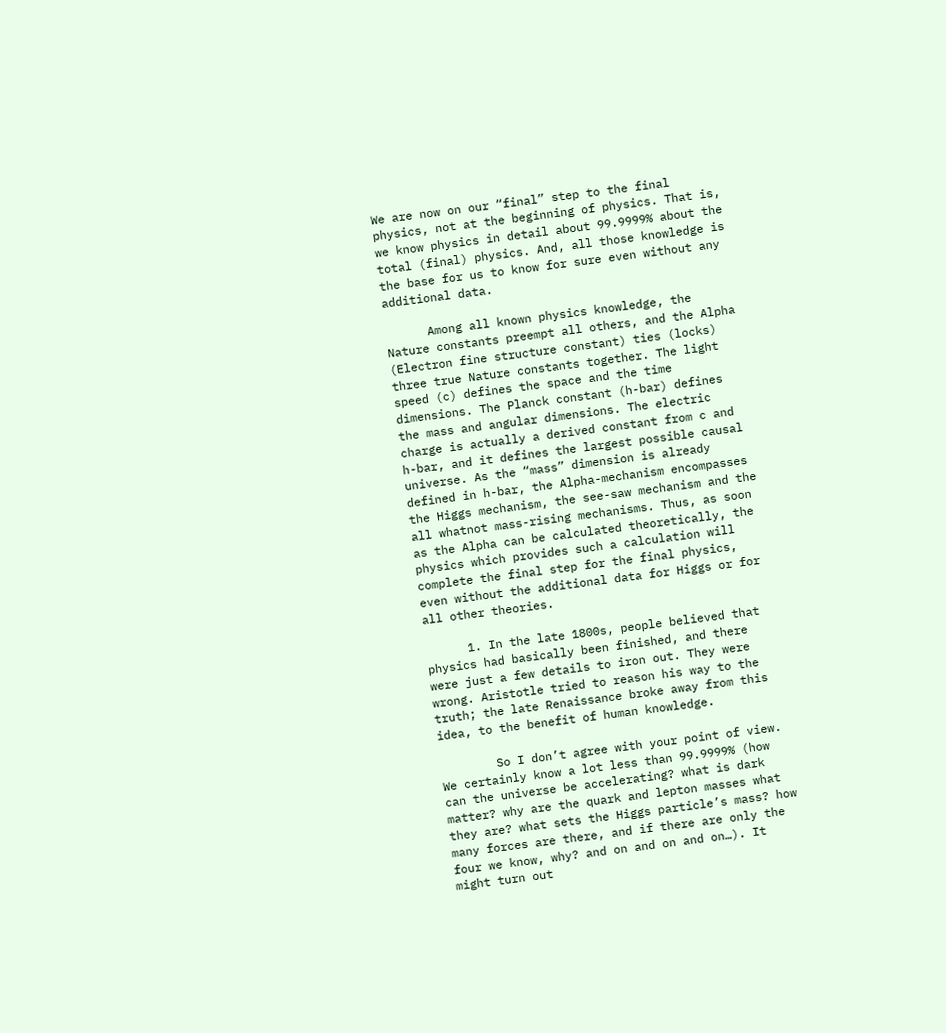We are now on our “final” step to the final physics, not at the beginning of physics. That is, we know physics in detail about 99.9999% about the total (final) physics. And, all those knowledge is the base for us to know for sure even without any additional data.

      Among all known physics knowledge, the Nature constants preempt all others, and the Alpha (Electron fine structure constant) ties (locks) three true Nature constants together. The light speed (c) defines the space and the time dimensions. The Planck constant (h-bar) defines the mass and angular dimensions. The electric charge is actually a derived constant from c and h-bar, and it defines the largest possible causal universe. As the “mass” dimension is already defined in h-bar, the Alpha-mechanism encompasses the Higgs mechanism, the see-saw mechanism and the all whatnot mass-rising mechanisms. Thus, as soon as the Alpha can be calculated theoretically, the physics which provides such a calculation will complete the final step for the final physics, even without the additional data for Higgs or for all other theories.

      1. In the late 1800s, people believed that physics had basically been finished, and there were just a few details to iron out. They were wrong. Aristotle tried to reason his way to the truth; the late Renaissance broke away from this idea, to the benefit of human knowledge.

        So I don’t agree with your point of view. We certainly know a lot less than 99.9999% (how can the universe be accelerating? what is dark matter? why are the quark and lepton masses what they are? what sets the Higgs particle’s mass? how many forces are there, and if there are only the four we know, why? and on and on and on…). It might turn out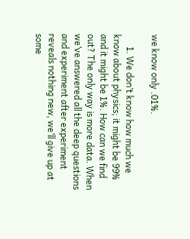we know only .01%.

      1. We don’t know how much we know about physics; it might be 99% and it might be 1%. How can we find out? The only way is more data. When we’ve answered all the deep questions and experiment after experiment reveals nothing new, we’ll give up at some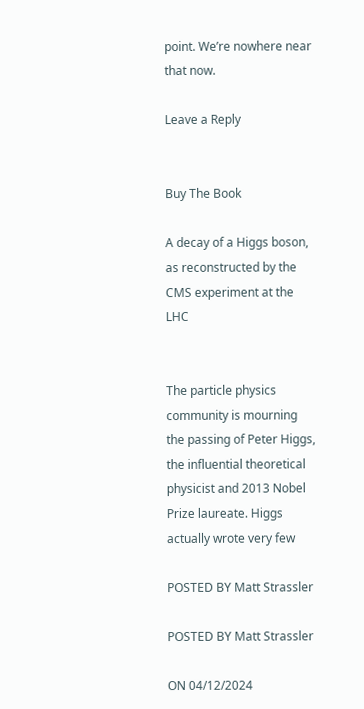point. We’re nowhere near that now.

Leave a Reply


Buy The Book

A decay of a Higgs boson, as reconstructed by the CMS experiment at the LHC


The particle physics community is mourning the passing of Peter Higgs, the influential theoretical physicist and 2013 Nobel Prize laureate. Higgs actually wrote very few

POSTED BY Matt Strassler

POSTED BY Matt Strassler

ON 04/12/2024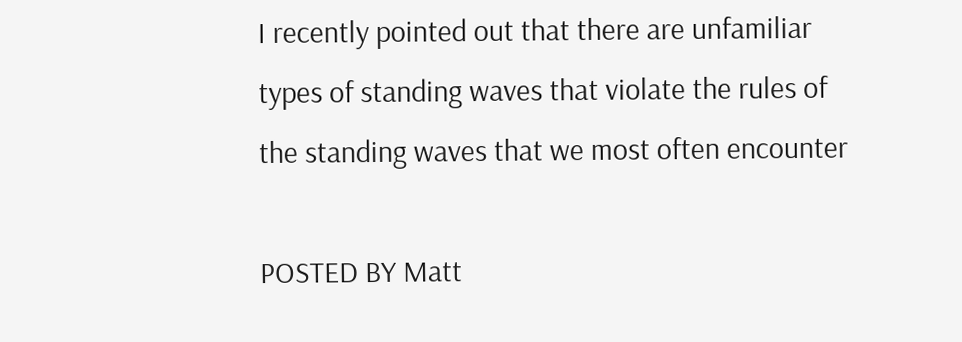I recently pointed out that there are unfamiliar types of standing waves that violate the rules of the standing waves that we most often encounter

POSTED BY Matt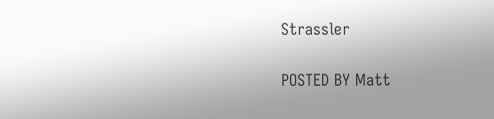Strassler

POSTED BY Matt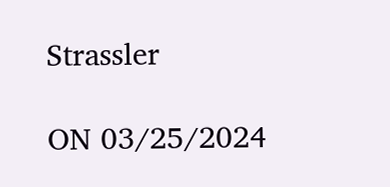Strassler

ON 03/25/2024